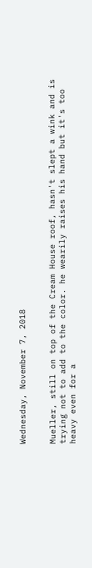Wednesday, November 7, 2018


Mueller, still on top of the Cream House roof, hasn't slept a wink and is trying not to add to the color. he wearily raises his hand but it's too heavy even for a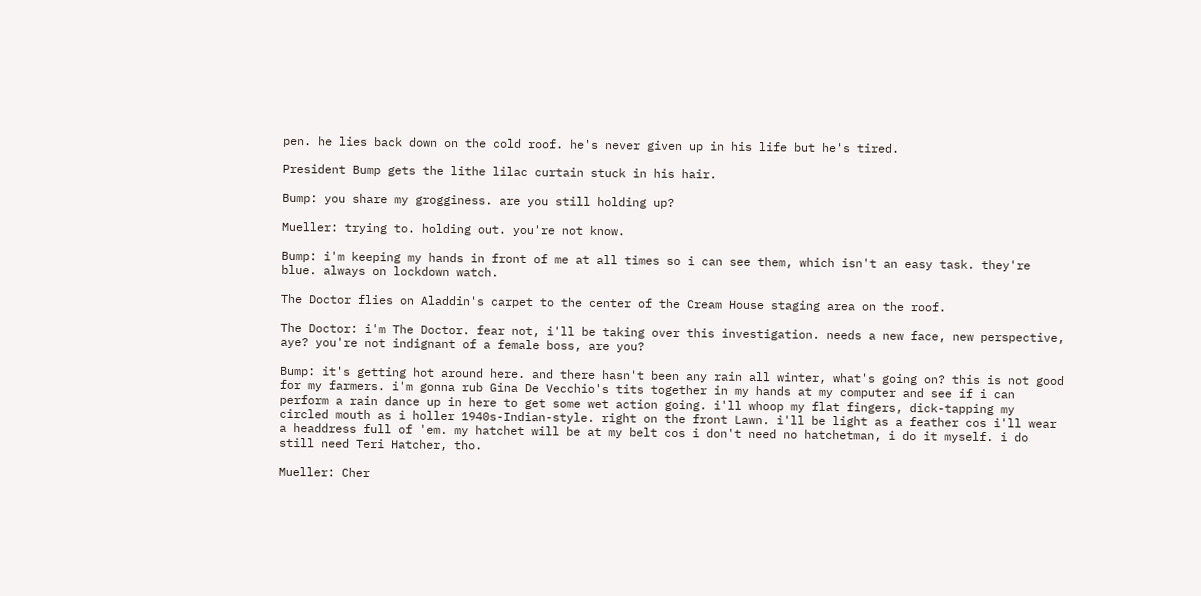pen. he lies back down on the cold roof. he's never given up in his life but he's tired.

President Bump gets the lithe lilac curtain stuck in his hair.

Bump: you share my grogginess. are you still holding up?

Mueller: trying to. holding out. you're not know.

Bump: i'm keeping my hands in front of me at all times so i can see them, which isn't an easy task. they're blue. always on lockdown watch.

The Doctor flies on Aladdin's carpet to the center of the Cream House staging area on the roof.

The Doctor: i'm The Doctor. fear not, i'll be taking over this investigation. needs a new face, new perspective, aye? you're not indignant of a female boss, are you?

Bump: it's getting hot around here. and there hasn't been any rain all winter, what's going on? this is not good for my farmers. i'm gonna rub Gina De Vecchio's tits together in my hands at my computer and see if i can perform a rain dance up in here to get some wet action going. i'll whoop my flat fingers, dick-tapping my circled mouth as i holler 1940s-Indian-style. right on the front Lawn. i'll be light as a feather cos i'll wear a headdress full of 'em. my hatchet will be at my belt cos i don't need no hatchetman, i do it myself. i do still need Teri Hatcher, tho.

Mueller: Cher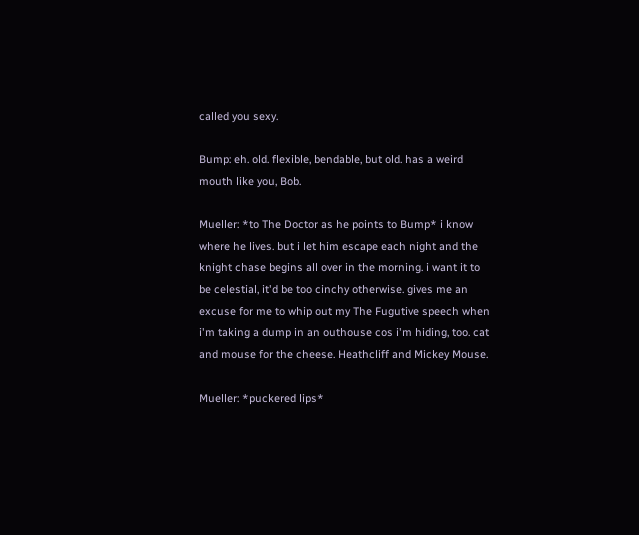called you sexy.

Bump: eh. old. flexible, bendable, but old. has a weird mouth like you, Bob.

Mueller: *to The Doctor as he points to Bump* i know where he lives. but i let him escape each night and the knight chase begins all over in the morning. i want it to be celestial, it'd be too cinchy otherwise. gives me an excuse for me to whip out my The Fugutive speech when i'm taking a dump in an outhouse cos i'm hiding, too. cat and mouse for the cheese. Heathcliff and Mickey Mouse.

Mueller: *puckered lips*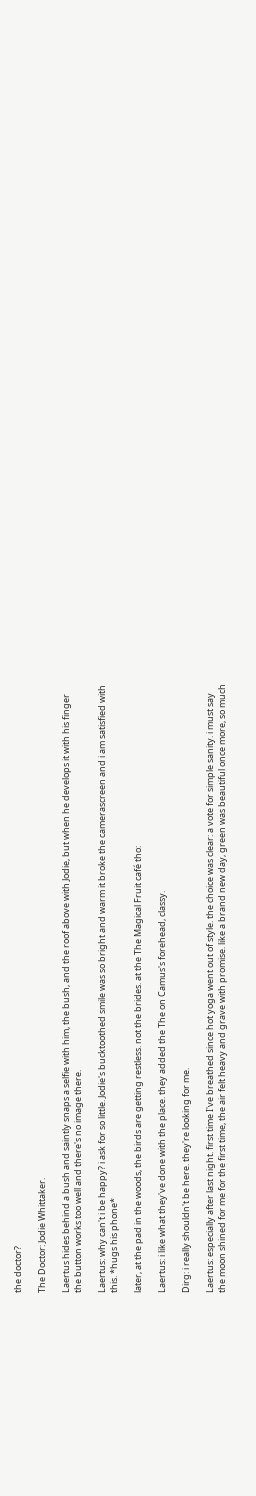the doctor?

The Doctor: Jodie Whittaker.

Laertus hides behind a bush and saintly snaps a selfie with him, the bush, and the roof above with Jodie, but when he develops it with his finger the button works too well and there's no image there.

Laertus: why can't i be happy? i ask for so little. Jodie's bucktoothed smile was so bright and warm it broke the camerascreen and i am satisfied with this. *hugs his phone*

later, at the pad in the woods, the birds are getting restless. not the brides. at the The Magical Fruit café tho:

Laertus: i like what they've done with the place. they added the The on Camus's forehead, classy.

Dirg: i really shouldn't be here. they're looking for me.

Laertus: especially after last night. first time I've breathed since hot yoga went out of style. the choice was clear: a vote for simple sanity. i must say the moon shined for me for the first time, the air felt heavy and grave with promise. like a brand new day, green was beautiful once more, so much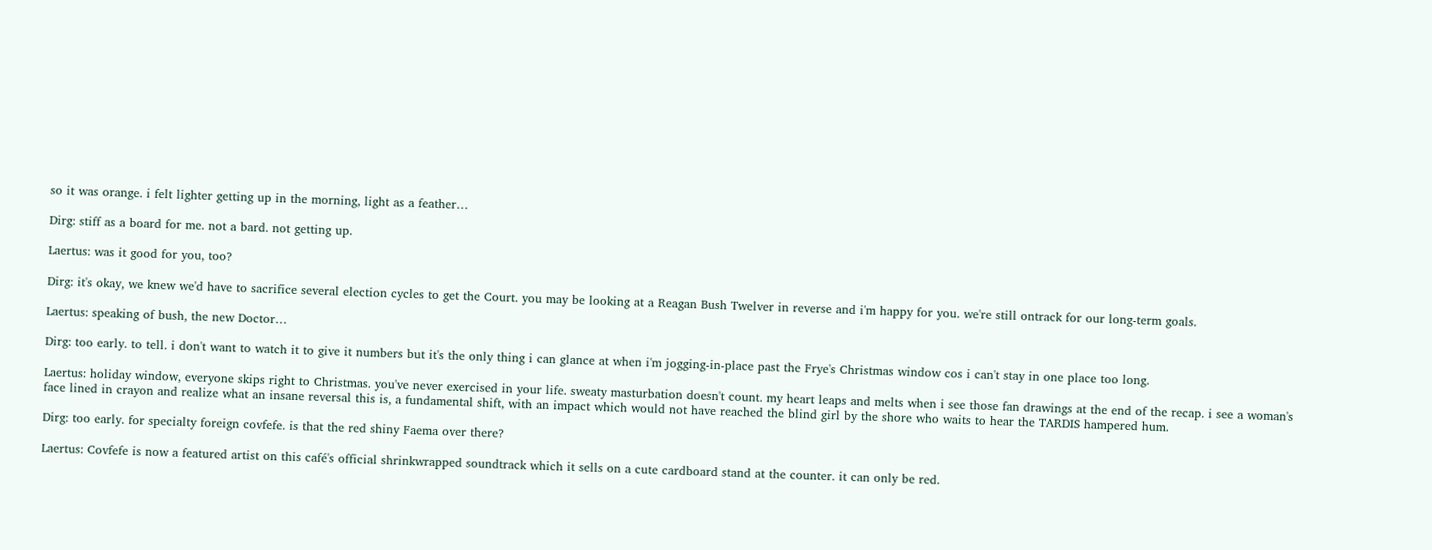so it was orange. i felt lighter getting up in the morning, light as a feather…

Dirg: stiff as a board for me. not a bard. not getting up.

Laertus: was it good for you, too?

Dirg: it's okay, we knew we'd have to sacrifice several election cycles to get the Court. you may be looking at a Reagan Bush Twelver in reverse and i'm happy for you. we're still ontrack for our long-term goals.

Laertus: speaking of bush, the new Doctor…

Dirg: too early. to tell. i don't want to watch it to give it numbers but it's the only thing i can glance at when i'm jogging-in-place past the Frye's Christmas window cos i can't stay in one place too long.

Laertus: holiday window, everyone skips right to Christmas. you've never exercised in your life. sweaty masturbation doesn't count. my heart leaps and melts when i see those fan drawings at the end of the recap. i see a woman's face lined in crayon and realize what an insane reversal this is, a fundamental shift, with an impact which would not have reached the blind girl by the shore who waits to hear the TARDIS hampered hum.

Dirg: too early. for specialty foreign covfefe. is that the red shiny Faema over there?

Laertus: Covfefe is now a featured artist on this café's official shrinkwrapped soundtrack which it sells on a cute cardboard stand at the counter. it can only be red.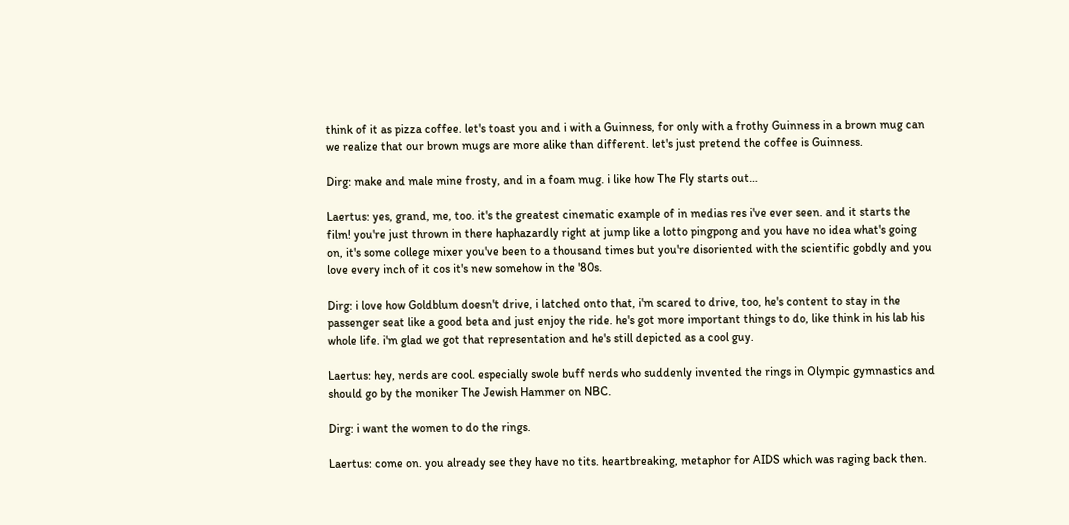think of it as pizza coffee. let's toast you and i with a Guinness, for only with a frothy Guinness in a brown mug can we realize that our brown mugs are more alike than different. let's just pretend the coffee is Guinness.

Dirg: make and male mine frosty, and in a foam mug. i like how The Fly starts out…

Laertus: yes, grand, me, too. it's the greatest cinematic example of in medias res i've ever seen. and it starts the film! you're just thrown in there haphazardly right at jump like a lotto pingpong and you have no idea what's going on, it's some college mixer you've been to a thousand times but you're disoriented with the scientific gobdly and you love every inch of it cos it's new somehow in the '80s.

Dirg: i love how Goldblum doesn't drive, i latched onto that, i'm scared to drive, too, he's content to stay in the passenger seat like a good beta and just enjoy the ride. he's got more important things to do, like think in his lab his whole life. i'm glad we got that representation and he's still depicted as a cool guy.

Laertus: hey, nerds are cool. especially swole buff nerds who suddenly invented the rings in Olympic gymnastics and should go by the moniker The Jewish Hammer on NBC.

Dirg: i want the women to do the rings.

Laertus: come on. you already see they have no tits. heartbreaking, metaphor for AIDS which was raging back then.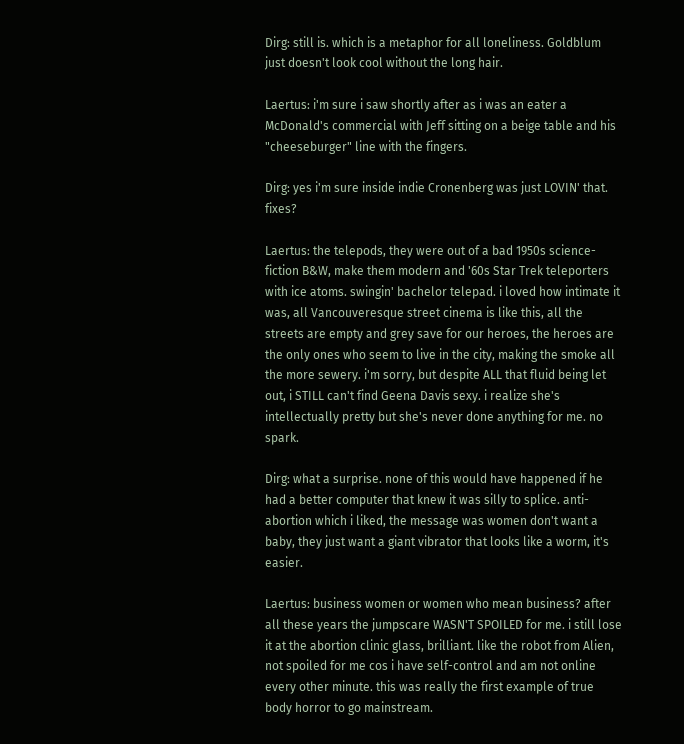Dirg: still is. which is a metaphor for all loneliness. Goldblum just doesn't look cool without the long hair.

Laertus: i'm sure i saw shortly after as i was an eater a McDonald's commercial with Jeff sitting on a beige table and his "cheeseburger" line with the fingers.

Dirg: yes i'm sure inside indie Cronenberg was just LOVIN' that. fixes?

Laertus: the telepods, they were out of a bad 1950s science-fiction B&W, make them modern and '60s Star Trek teleporters with ice atoms. swingin' bachelor telepad. i loved how intimate it was, all Vancouveresque street cinema is like this, all the streets are empty and grey save for our heroes, the heroes are the only ones who seem to live in the city, making the smoke all the more sewery. i'm sorry, but despite ALL that fluid being let out, i STILL can't find Geena Davis sexy. i realize she's intellectually pretty but she's never done anything for me. no spark.

Dirg: what a surprise. none of this would have happened if he had a better computer that knew it was silly to splice. anti-abortion which i liked, the message was women don't want a baby, they just want a giant vibrator that looks like a worm, it's easier.

Laertus: business women or women who mean business? after all these years the jumpscare WASN'T SPOILED for me. i still lose it at the abortion clinic glass, brilliant. like the robot from Alien, not spoiled for me cos i have self-control and am not online every other minute. this was really the first example of true body horror to go mainstream.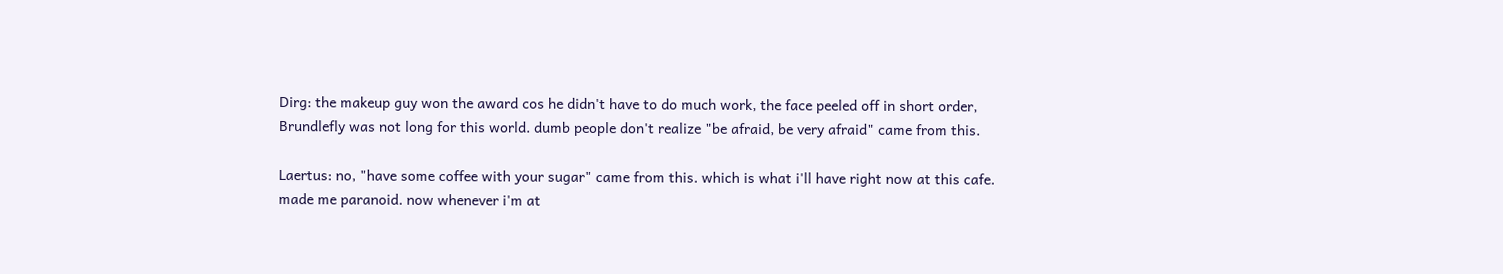Dirg: the makeup guy won the award cos he didn't have to do much work, the face peeled off in short order, Brundlefly was not long for this world. dumb people don't realize "be afraid, be very afraid" came from this.

Laertus: no, "have some coffee with your sugar" came from this. which is what i'll have right now at this cafe. made me paranoid. now whenever i'm at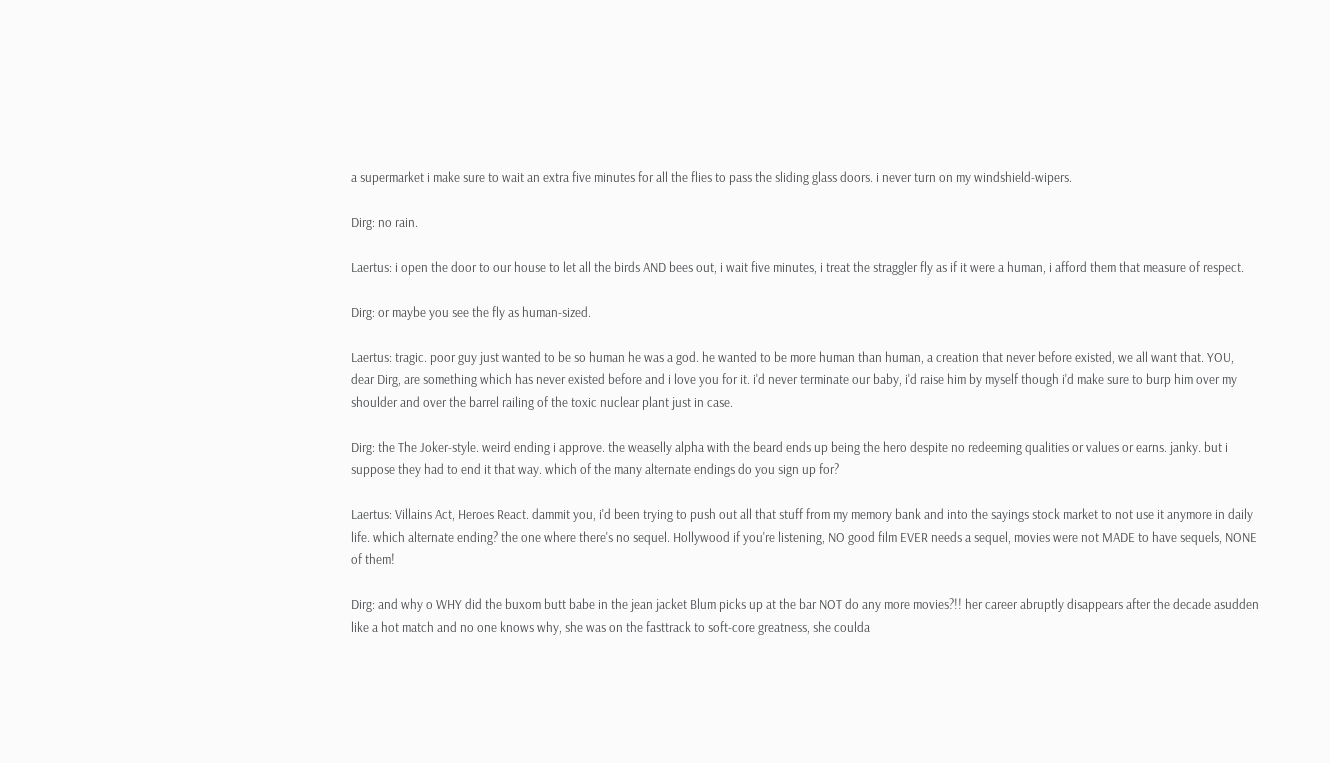a supermarket i make sure to wait an extra five minutes for all the flies to pass the sliding glass doors. i never turn on my windshield-wipers.

Dirg: no rain.

Laertus: i open the door to our house to let all the birds AND bees out, i wait five minutes, i treat the straggler fly as if it were a human, i afford them that measure of respect.

Dirg: or maybe you see the fly as human-sized.

Laertus: tragic. poor guy just wanted to be so human he was a god. he wanted to be more human than human, a creation that never before existed, we all want that. YOU, dear Dirg, are something which has never existed before and i love you for it. i'd never terminate our baby, i'd raise him by myself though i'd make sure to burp him over my shoulder and over the barrel railing of the toxic nuclear plant just in case.

Dirg: the The Joker-style. weird ending i approve. the weaselly alpha with the beard ends up being the hero despite no redeeming qualities or values or earns. janky. but i suppose they had to end it that way. which of the many alternate endings do you sign up for?

Laertus: Villains Act, Heroes React. dammit you, i'd been trying to push out all that stuff from my memory bank and into the sayings stock market to not use it anymore in daily life. which alternate ending? the one where there's no sequel. Hollywood if you're listening, NO good film EVER needs a sequel, movies were not MADE to have sequels, NONE of them!

Dirg: and why o WHY did the buxom butt babe in the jean jacket Blum picks up at the bar NOT do any more movies?!! her career abruptly disappears after the decade asudden like a hot match and no one knows why, she was on the fasttrack to soft-core greatness, she coulda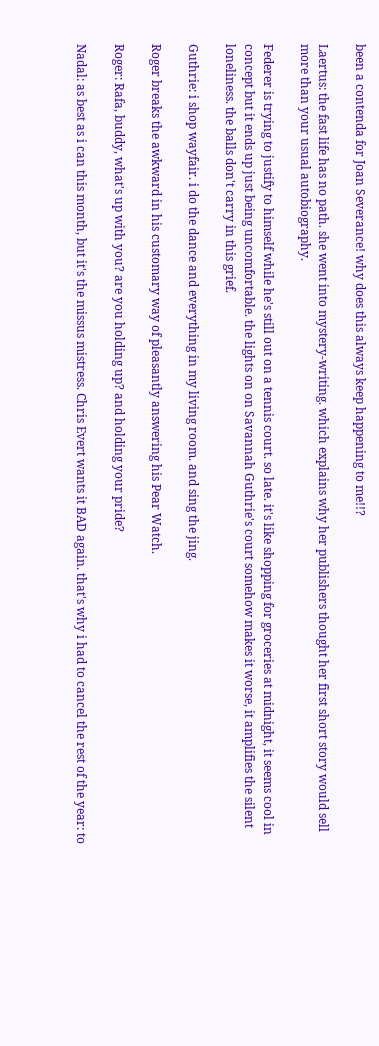been a contenda for Joan Severance! why does this always keep happening to me!!?

Laertus: the fast life has no path. she went into mystery-writing. which explains why her publishers thought her first short story would sell more than your usual autobiography.

Federer is trying to justify to himself while he's still out on a tennis court. so late. it's like shopping for groceries at midnight, it seems cool in concept but it ends up just being uncomfortable. the lights on on Savannah Guthrie's court somehow makes it worse, it amplifies the silent loneliness. the balls don't carry in this grief.

Guthrie: i shop wayfair. i do the dance and everything in my living room. and sing the jing.

Roger breaks the awkward in his customary way of pleasantly answering his Pear Watch.

Roger: Rafa, buddy, what's up with you? are you holding up? and holding your pride?

Nadal: as best as i can this month, but it's the missus mistress. Chris Evert wants it BAD again. that's why i had to cancel the rest of the year: to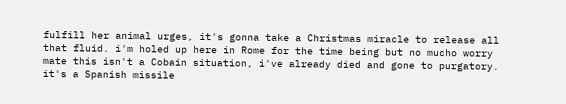fulfill her animal urges, it's gonna take a Christmas miracle to release all that fluid. i'm holed up here in Rome for the time being but no mucho worry mate this isn't a Cobain situation, i've already died and gone to purgatory. it's a Spanish missile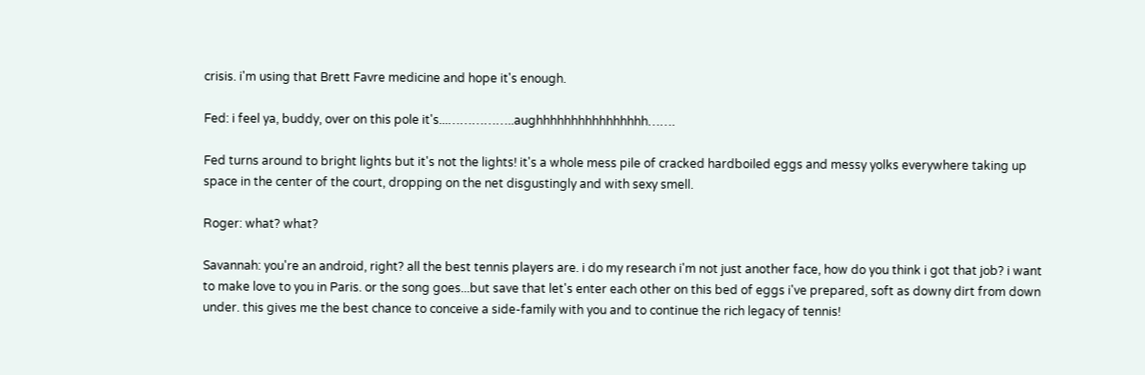crisis. i'm using that Brett Favre medicine and hope it's enough.

Fed: i feel ya, buddy, over on this pole it's...……………..aughhhhhhhhhhhhhhhh…….

Fed turns around to bright lights but it's not the lights! it's a whole mess pile of cracked hardboiled eggs and messy yolks everywhere taking up space in the center of the court, dropping on the net disgustingly and with sexy smell.

Roger: what? what?

Savannah: you're an android, right? all the best tennis players are. i do my research i'm not just another face, how do you think i got that job? i want to make love to you in Paris. or the song goes...but save that let's enter each other on this bed of eggs i've prepared, soft as downy dirt from down under. this gives me the best chance to conceive a side-family with you and to continue the rich legacy of tennis!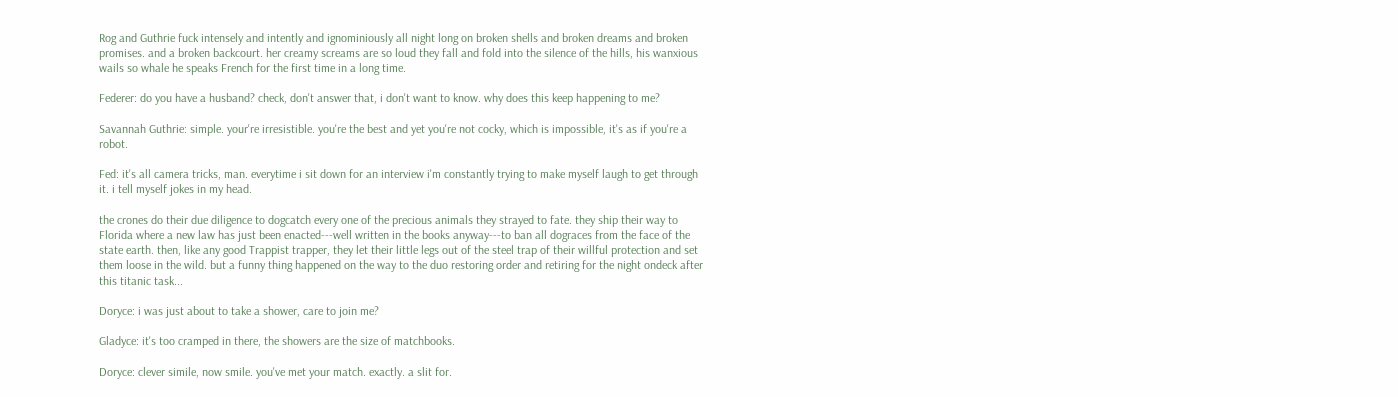Rog and Guthrie fuck intensely and intently and ignominiously all night long on broken shells and broken dreams and broken promises. and a broken backcourt. her creamy screams are so loud they fall and fold into the silence of the hills, his wanxious wails so whale he speaks French for the first time in a long time.

Federer: do you have a husband? check, don't answer that, i don't want to know. why does this keep happening to me?

Savannah Guthrie: simple. your're irresistible. you're the best and yet you're not cocky, which is impossible, it's as if you're a robot.

Fed: it's all camera tricks, man. everytime i sit down for an interview i'm constantly trying to make myself laugh to get through it. i tell myself jokes in my head.

the crones do their due diligence to dogcatch every one of the precious animals they strayed to fate. they ship their way to Florida where a new law has just been enacted---well written in the books anyway---to ban all dograces from the face of the state earth. then, like any good Trappist trapper, they let their little legs out of the steel trap of their willful protection and set them loose in the wild. but a funny thing happened on the way to the duo restoring order and retiring for the night ondeck after this titanic task...

Doryce: i was just about to take a shower, care to join me?

Gladyce: it's too cramped in there, the showers are the size of matchbooks.

Doryce: clever simile, now smile. you've met your match. exactly. a slit for.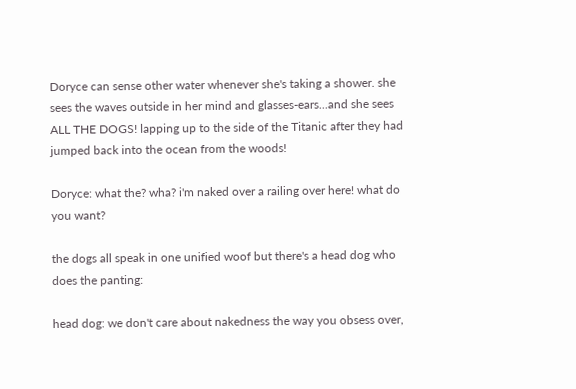Doryce can sense other water whenever she's taking a shower. she sees the waves outside in her mind and glasses-ears...and she sees ALL THE DOGS! lapping up to the side of the Titanic after they had jumped back into the ocean from the woods!

Doryce: what the? wha? i'm naked over a railing over here! what do you want?

the dogs all speak in one unified woof but there's a head dog who does the panting:

head dog: we don't care about nakedness the way you obsess over,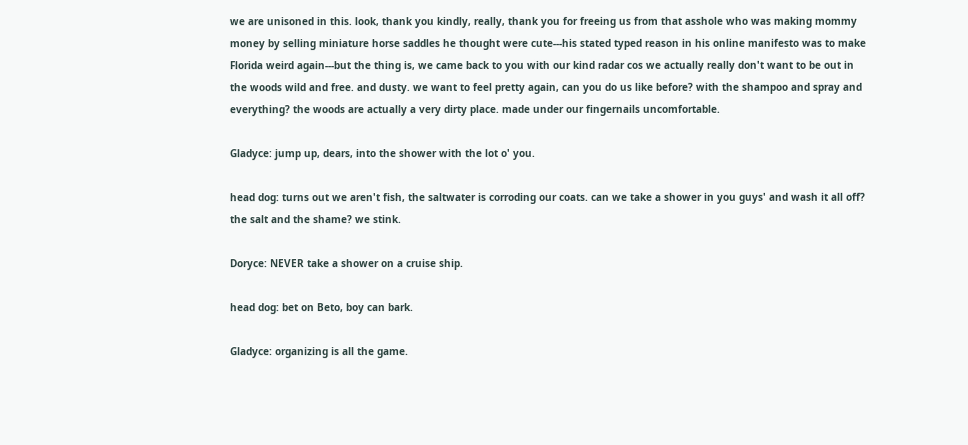we are unisoned in this. look, thank you kindly, really, thank you for freeing us from that asshole who was making mommy money by selling miniature horse saddles he thought were cute---his stated typed reason in his online manifesto was to make Florida weird again---but the thing is, we came back to you with our kind radar cos we actually really don't want to be out in the woods wild and free. and dusty. we want to feel pretty again, can you do us like before? with the shampoo and spray and everything? the woods are actually a very dirty place. made under our fingernails uncomfortable.

Gladyce: jump up, dears, into the shower with the lot o' you.

head dog: turns out we aren't fish, the saltwater is corroding our coats. can we take a shower in you guys' and wash it all off? the salt and the shame? we stink.

Doryce: NEVER take a shower on a cruise ship.

head dog: bet on Beto, boy can bark.

Gladyce: organizing is all the game.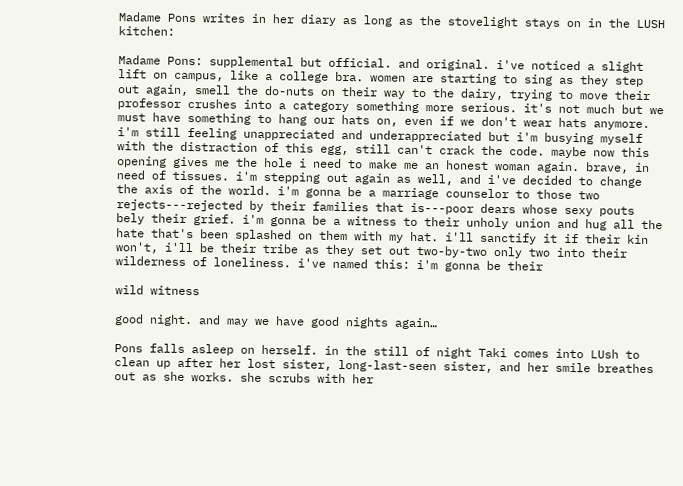Madame Pons writes in her diary as long as the stovelight stays on in the LUSH kitchen:

Madame Pons: supplemental but official. and original. i've noticed a slight lift on campus, like a college bra. women are starting to sing as they step out again, smell the do-nuts on their way to the dairy, trying to move their professor crushes into a category something more serious. it's not much but we must have something to hang our hats on, even if we don't wear hats anymore. i'm still feeling unappreciated and underappreciated but i'm busying myself with the distraction of this egg, still can't crack the code. maybe now this opening gives me the hole i need to make me an honest woman again. brave, in need of tissues. i'm stepping out again as well, and i've decided to change the axis of the world. i'm gonna be a marriage counselor to those two rejects---rejected by their families that is---poor dears whose sexy pouts bely their grief. i'm gonna be a witness to their unholy union and hug all the hate that's been splashed on them with my hat. i'll sanctify it if their kin won't, i'll be their tribe as they set out two-by-two only two into their wilderness of loneliness. i've named this: i'm gonna be their

wild witness

good night. and may we have good nights again…

Pons falls asleep on herself. in the still of night Taki comes into LUsh to clean up after her lost sister, long-last-seen sister, and her smile breathes out as she works. she scrubs with her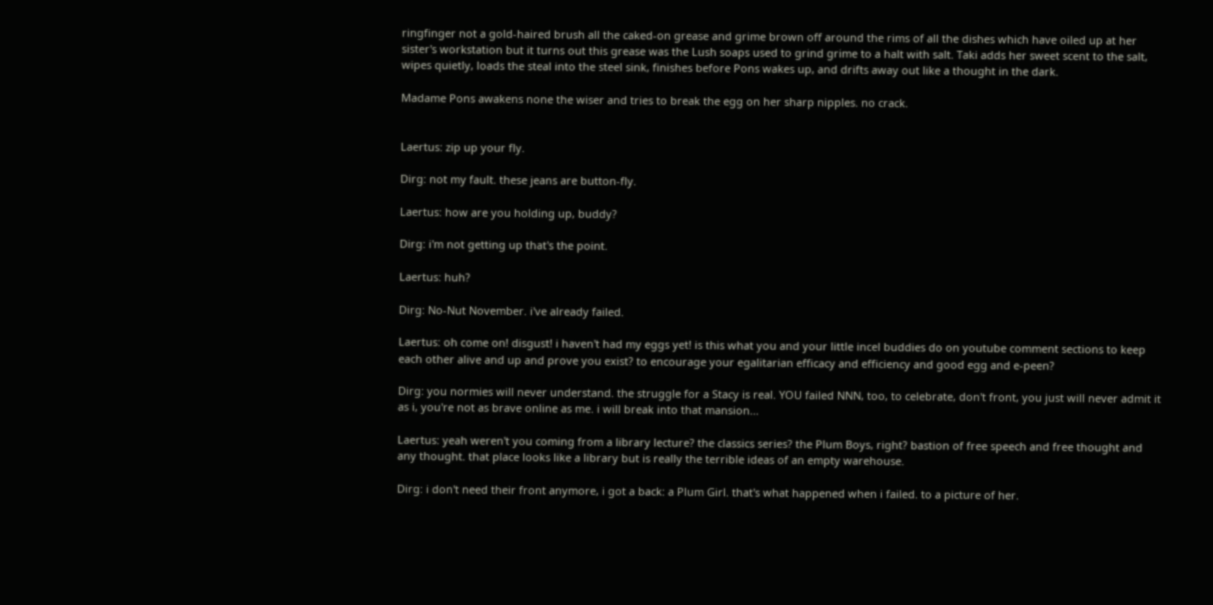ringfinger not a gold-haired brush all the caked-on grease and grime brown off around the rims of all the dishes which have oiled up at her sister's workstation but it turns out this grease was the Lush soaps used to grind grime to a halt with salt. Taki adds her sweet scent to the salt, wipes quietly, loads the steal into the steel sink, finishes before Pons wakes up, and drifts away out like a thought in the dark.

Madame Pons awakens none the wiser and tries to break the egg on her sharp nipples. no crack.


Laertus: zip up your fly.

Dirg: not my fault. these jeans are button-fly.

Laertus: how are you holding up, buddy?

Dirg: i'm not getting up that's the point.

Laertus: huh?

Dirg: No-Nut November. i've already failed.

Laertus: oh come on! disgust! i haven't had my eggs yet! is this what you and your little incel buddies do on youtube comment sections to keep each other alive and up and prove you exist? to encourage your egalitarian efficacy and efficiency and good egg and e-peen?

Dirg: you normies will never understand. the struggle for a Stacy is real. YOU failed NNN, too, to celebrate, don't front, you just will never admit it as i, you're not as brave online as me. i will break into that mansion...

Laertus: yeah weren't you coming from a library lecture? the classics series? the Plum Boys, right? bastion of free speech and free thought and any thought. that place looks like a library but is really the terrible ideas of an empty warehouse.

Dirg: i don't need their front anymore, i got a back: a Plum Girl. that's what happened when i failed. to a picture of her.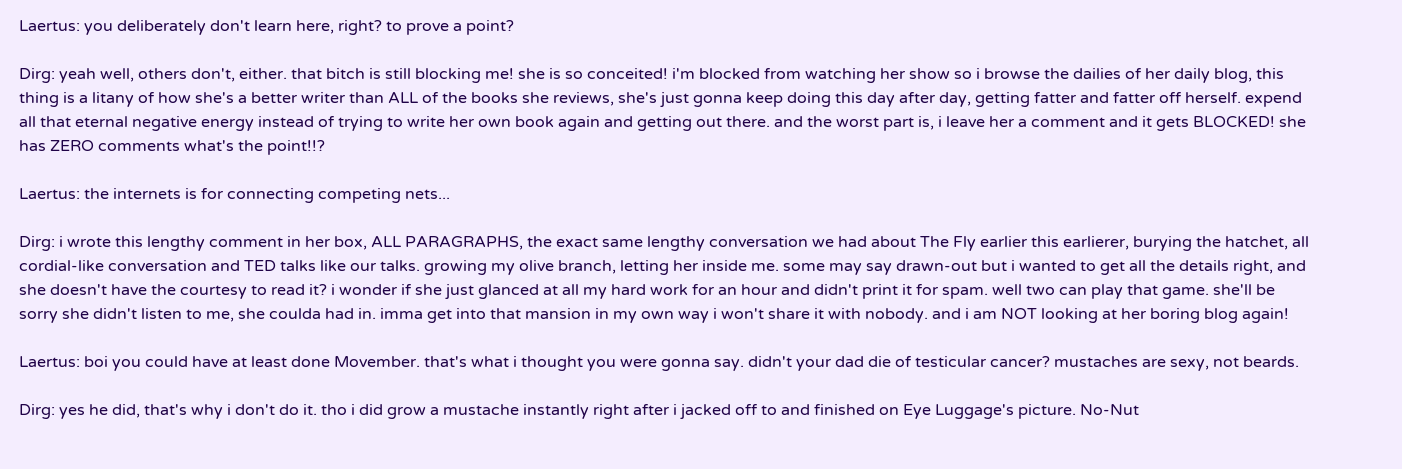Laertus: you deliberately don't learn here, right? to prove a point?

Dirg: yeah well, others don't, either. that bitch is still blocking me! she is so conceited! i'm blocked from watching her show so i browse the dailies of her daily blog, this thing is a litany of how she's a better writer than ALL of the books she reviews, she's just gonna keep doing this day after day, getting fatter and fatter off herself. expend all that eternal negative energy instead of trying to write her own book again and getting out there. and the worst part is, i leave her a comment and it gets BLOCKED! she has ZERO comments what's the point!!?

Laertus: the internets is for connecting competing nets...

Dirg: i wrote this lengthy comment in her box, ALL PARAGRAPHS, the exact same lengthy conversation we had about The Fly earlier this earlierer, burying the hatchet, all cordial-like conversation and TED talks like our talks. growing my olive branch, letting her inside me. some may say drawn-out but i wanted to get all the details right, and she doesn't have the courtesy to read it? i wonder if she just glanced at all my hard work for an hour and didn't print it for spam. well two can play that game. she'll be sorry she didn't listen to me, she coulda had in. imma get into that mansion in my own way i won't share it with nobody. and i am NOT looking at her boring blog again!

Laertus: boi you could have at least done Movember. that's what i thought you were gonna say. didn't your dad die of testicular cancer? mustaches are sexy, not beards.

Dirg: yes he did, that's why i don't do it. tho i did grow a mustache instantly right after i jacked off to and finished on Eye Luggage's picture. No-Nut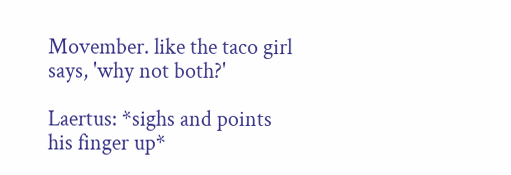Movember. like the taco girl says, 'why not both?'

Laertus: *sighs and points his finger up*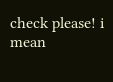check please! i mean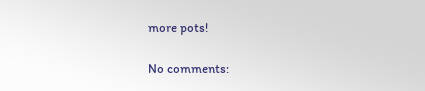more pots!

No comments: